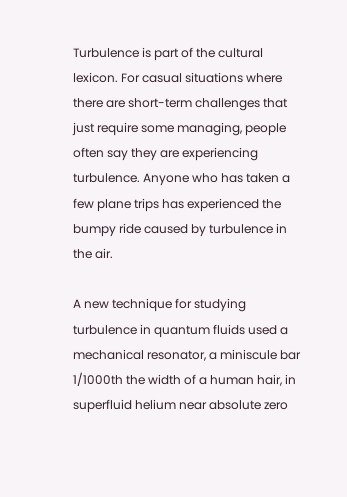Turbulence is part of the cultural lexicon. For casual situations where there are short-term challenges that just require some managing, people often say they are experiencing turbulence. Anyone who has taken a few plane trips has experienced the bumpy ride caused by turbulence in the air.

A new technique for studying turbulence in quantum fluids used a mechanical resonator, a miniscule bar 1/1000th the width of a human hair, in superfluid helium near absolute zero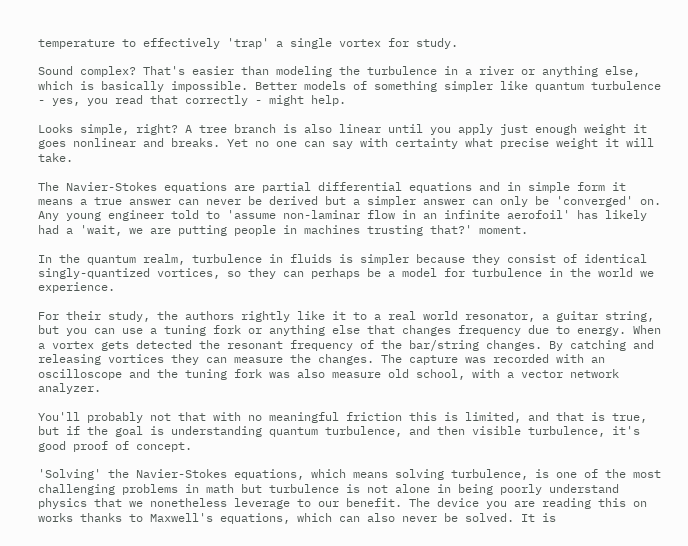temperature to effectively 'trap' a single vortex for study.

Sound complex? That's easier than modeling the turbulence in a river or anything else, which is basically impossible. Better models of something simpler like quantum turbulence - yes, you read that correctly - might help.

Looks simple, right? A tree branch is also linear until you apply just enough weight it goes nonlinear and breaks. Yet no one can say with certainty what precise weight it will take.

The Navier-Stokes equations are partial differential equations and in simple form it means a true answer can never be derived but a simpler answer can only be 'converged' on.  Any young engineer told to 'assume non-laminar flow in an infinite aerofoil' has likely had a 'wait, we are putting people in machines trusting that?' moment.

In the quantum realm, turbulence in fluids is simpler because they consist of identical singly-quantized vortices, so they can perhaps be a model for turbulence in the world we experience.

For their study, the authors rightly like it to a real world resonator, a guitar string, but you can use a tuning fork or anything else that changes frequency due to energy. When a vortex gets detected the resonant frequency of the bar/string changes. By catching and releasing vortices they can measure the changes. The capture was recorded with an oscilloscope and the tuning fork was also measure old school, with a vector network analyzer.

You'll probably not that with no meaningful friction this is limited, and that is true, but if the goal is understanding quantum turbulence, and then visible turbulence, it's good proof of concept.

'Solving' the Navier-Stokes equations, which means solving turbulence, is one of the most challenging problems in math but turbulence is not alone in being poorly understand physics that we nonetheless leverage to our benefit. The device you are reading this on works thanks to Maxwell's equations, which can also never be solved. It is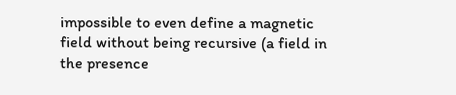impossible to even define a magnetic field without being recursive (a field in the presence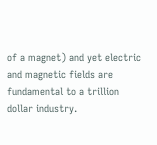of a magnet) and yet electric and magnetic fields are fundamental to a trillion dollar industry.